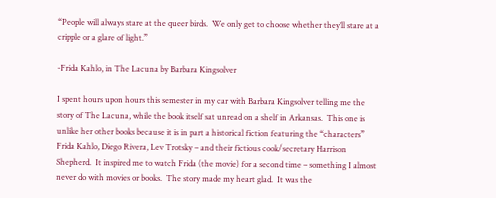“People will always stare at the queer birds.  We only get to choose whether they’ll stare at a cripple or a glare of light.”

-Frida Kahlo, in The Lacuna by Barbara Kingsolver

I spent hours upon hours this semester in my car with Barbara Kingsolver telling me the story of The Lacuna, while the book itself sat unread on a shelf in Arkansas.  This one is unlike her other books because it is in part a historical fiction featuring the “characters” Frida Kahlo, Diego Rivera, Lev Trotsky – and their fictious cook/secretary Harrison Shepherd.  It inspired me to watch Frida (the movie) for a second time – something I almost never do with movies or books.  The story made my heart glad.  It was the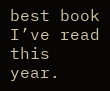best book I’ve read this year.